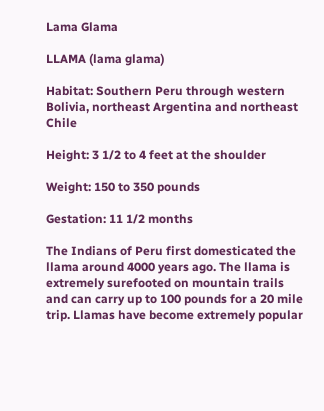Lama Glama

LLAMA (lama glama)

Habitat: Southern Peru through western Bolivia, northeast Argentina and northeast Chile

Height: 3 1/2 to 4 feet at the shoulder

Weight: 150 to 350 pounds

Gestation: 11 1/2 months

The Indians of Peru first domesticated the llama around 4000 years ago. The llama is extremely surefooted on mountain trails and can carry up to 100 pounds for a 20 mile trip. Llamas have become extremely popular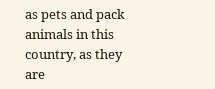as pets and pack animals in this country, as they are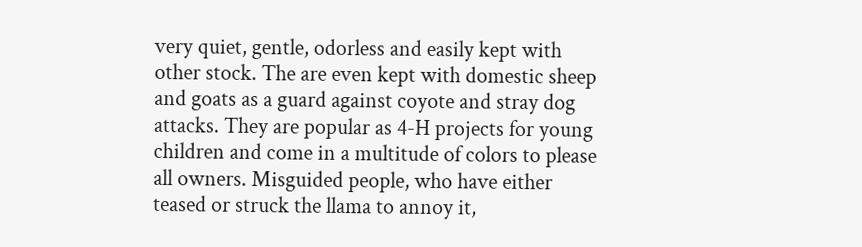very quiet, gentle, odorless and easily kept with other stock. The are even kept with domestic sheep and goats as a guard against coyote and stray dog attacks. They are popular as 4-H projects for young children and come in a multitude of colors to please all owners. Misguided people, who have either teased or struck the llama to annoy it,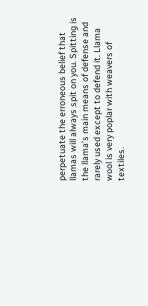perpetuate the erroneous belief that llamas will always spit on you. Spitting is the llama’s main means of defense and rarely used except to defend it. Llama wool is very poplar with weavers of textiles.